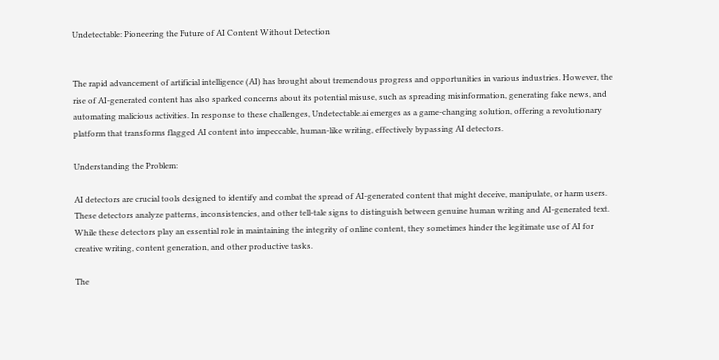Undetectable: Pioneering the Future of AI Content Without Detection


The rapid advancement of artificial intelligence (AI) has brought about tremendous progress and opportunities in various industries. However, the rise of AI-generated content has also sparked concerns about its potential misuse, such as spreading misinformation, generating fake news, and automating malicious activities. In response to these challenges, Undetectable.ai emerges as a game-changing solution, offering a revolutionary platform that transforms flagged AI content into impeccable, human-like writing, effectively bypassing AI detectors.

Understanding the Problem:

AI detectors are crucial tools designed to identify and combat the spread of AI-generated content that might deceive, manipulate, or harm users. These detectors analyze patterns, inconsistencies, and other tell-tale signs to distinguish between genuine human writing and AI-generated text. While these detectors play an essential role in maintaining the integrity of online content, they sometimes hinder the legitimate use of AI for creative writing, content generation, and other productive tasks.

The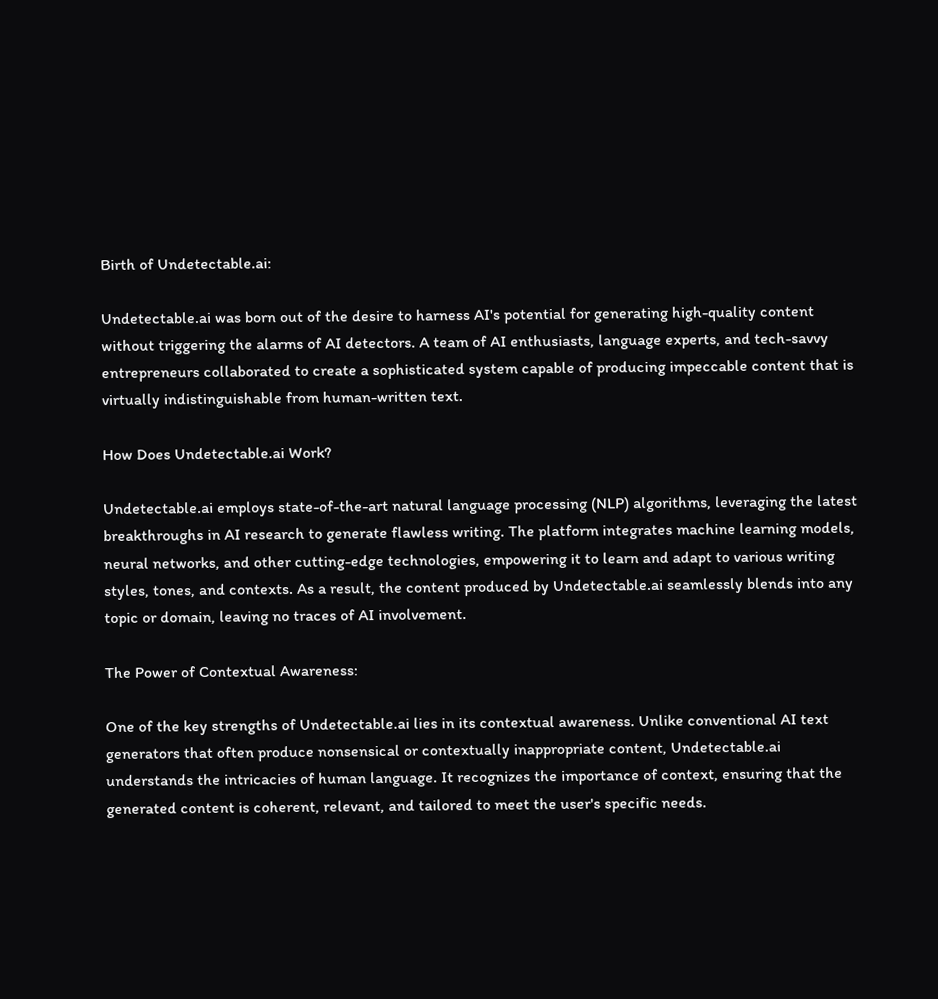Birth of Undetectable.ai:

Undetectable.ai was born out of the desire to harness AI's potential for generating high-quality content without triggering the alarms of AI detectors. A team of AI enthusiasts, language experts, and tech-savvy entrepreneurs collaborated to create a sophisticated system capable of producing impeccable content that is virtually indistinguishable from human-written text.

How Does Undetectable.ai Work?

Undetectable.ai employs state-of-the-art natural language processing (NLP) algorithms, leveraging the latest breakthroughs in AI research to generate flawless writing. The platform integrates machine learning models, neural networks, and other cutting-edge technologies, empowering it to learn and adapt to various writing styles, tones, and contexts. As a result, the content produced by Undetectable.ai seamlessly blends into any topic or domain, leaving no traces of AI involvement.

The Power of Contextual Awareness:

One of the key strengths of Undetectable.ai lies in its contextual awareness. Unlike conventional AI text generators that often produce nonsensical or contextually inappropriate content, Undetectable.ai understands the intricacies of human language. It recognizes the importance of context, ensuring that the generated content is coherent, relevant, and tailored to meet the user's specific needs.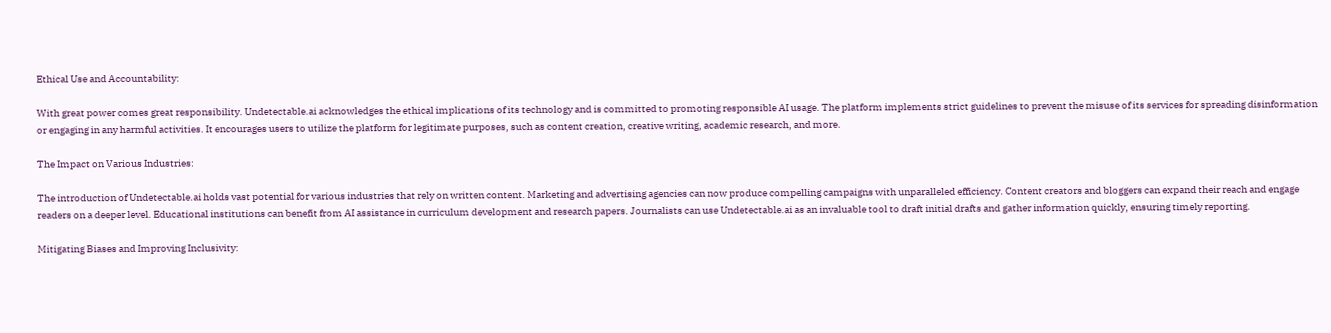Ethical Use and Accountability:

With great power comes great responsibility. Undetectable.ai acknowledges the ethical implications of its technology and is committed to promoting responsible AI usage. The platform implements strict guidelines to prevent the misuse of its services for spreading disinformation or engaging in any harmful activities. It encourages users to utilize the platform for legitimate purposes, such as content creation, creative writing, academic research, and more.

The Impact on Various Industries:

The introduction of Undetectable.ai holds vast potential for various industries that rely on written content. Marketing and advertising agencies can now produce compelling campaigns with unparalleled efficiency. Content creators and bloggers can expand their reach and engage readers on a deeper level. Educational institutions can benefit from AI assistance in curriculum development and research papers. Journalists can use Undetectable.ai as an invaluable tool to draft initial drafts and gather information quickly, ensuring timely reporting.

Mitigating Biases and Improving Inclusivity: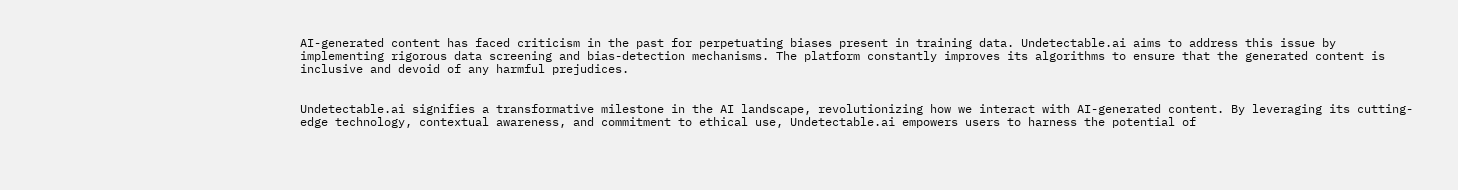AI-generated content has faced criticism in the past for perpetuating biases present in training data. Undetectable.ai aims to address this issue by implementing rigorous data screening and bias-detection mechanisms. The platform constantly improves its algorithms to ensure that the generated content is inclusive and devoid of any harmful prejudices.


Undetectable.ai signifies a transformative milestone in the AI landscape, revolutionizing how we interact with AI-generated content. By leveraging its cutting-edge technology, contextual awareness, and commitment to ethical use, Undetectable.ai empowers users to harness the potential of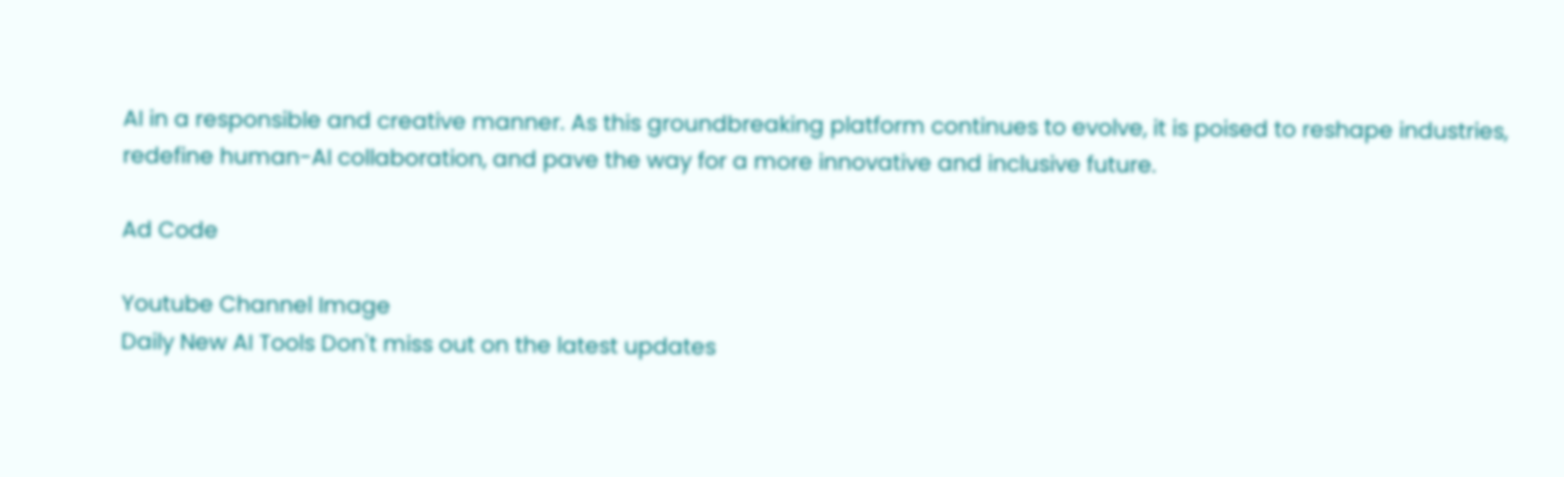AI in a responsible and creative manner. As this groundbreaking platform continues to evolve, it is poised to reshape industries, redefine human-AI collaboration, and pave the way for a more innovative and inclusive future.

Ad Code

Youtube Channel Image
Daily New AI Tools Don't miss out on the latest updates